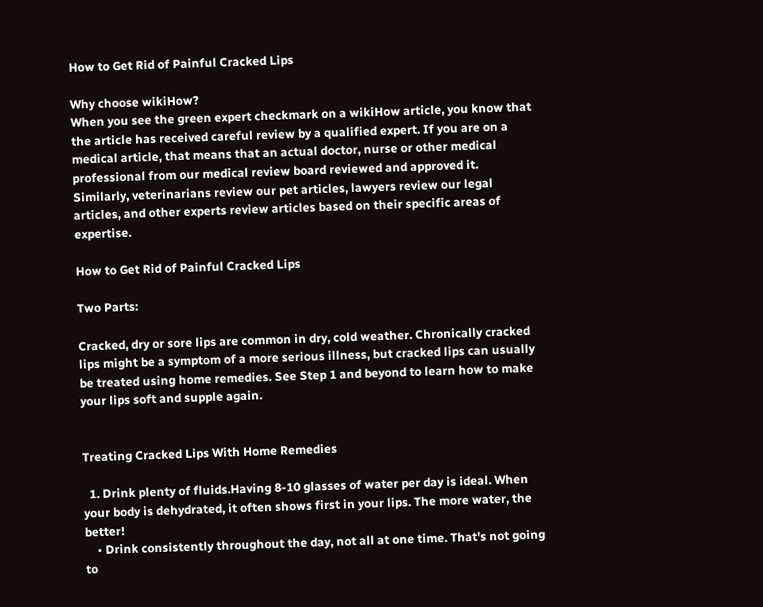How to Get Rid of Painful Cracked Lips

Why choose wikiHow?
When you see the green expert checkmark on a wikiHow article, you know that the article has received careful review by a qualified expert. If you are on a medical article, that means that an actual doctor, nurse or other medical professional from our medical review board reviewed and approved it. Similarly, veterinarians review our pet articles, lawyers review our legal articles, and other experts review articles based on their specific areas of expertise.

How to Get Rid of Painful Cracked Lips

Two Parts:

Cracked, dry or sore lips are common in dry, cold weather. Chronically cracked lips might be a symptom of a more serious illness, but cracked lips can usually be treated using home remedies. See Step 1 and beyond to learn how to make your lips soft and supple again.


Treating Cracked Lips With Home Remedies

  1. Drink plenty of fluids.Having 8-10 glasses of water per day is ideal. When your body is dehydrated, it often shows first in your lips. The more water, the better!
    • Drink consistently throughout the day, not all at one time. That's not going to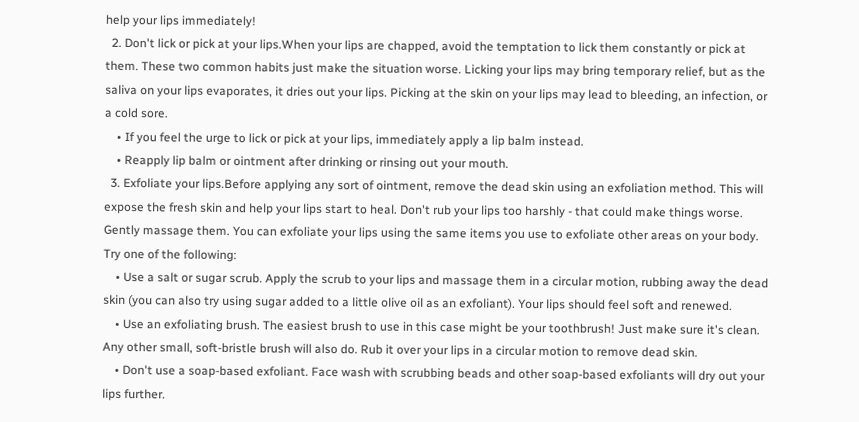help your lips immediately!
  2. Don't lick or pick at your lips.When your lips are chapped, avoid the temptation to lick them constantly or pick at them. These two common habits just make the situation worse. Licking your lips may bring temporary relief, but as the saliva on your lips evaporates, it dries out your lips. Picking at the skin on your lips may lead to bleeding, an infection, or a cold sore.
    • If you feel the urge to lick or pick at your lips, immediately apply a lip balm instead.
    • Reapply lip balm or ointment after drinking or rinsing out your mouth.
  3. Exfoliate your lips.Before applying any sort of ointment, remove the dead skin using an exfoliation method. This will expose the fresh skin and help your lips start to heal. Don't rub your lips too harshly - that could make things worse. Gently massage them. You can exfoliate your lips using the same items you use to exfoliate other areas on your body. Try one of the following:
    • Use a salt or sugar scrub. Apply the scrub to your lips and massage them in a circular motion, rubbing away the dead skin (you can also try using sugar added to a little olive oil as an exfoliant). Your lips should feel soft and renewed.
    • Use an exfoliating brush. The easiest brush to use in this case might be your toothbrush! Just make sure it's clean. Any other small, soft-bristle brush will also do. Rub it over your lips in a circular motion to remove dead skin.
    • Don't use a soap-based exfoliant. Face wash with scrubbing beads and other soap-based exfoliants will dry out your lips further.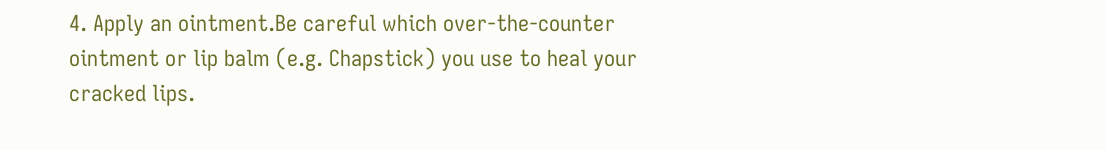4. Apply an ointment.Be careful which over-the-counter ointment or lip balm (e.g. Chapstick) you use to heal your cracked lips.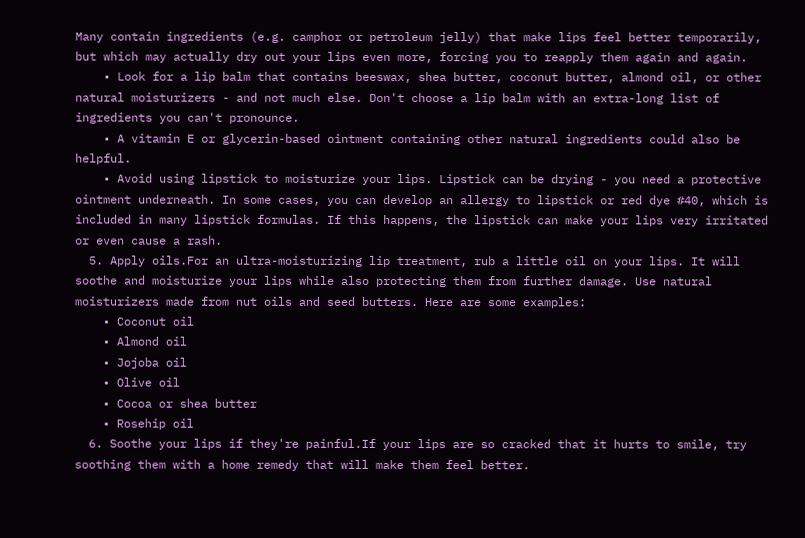Many contain ingredients (e.g. camphor or petroleum jelly) that make lips feel better temporarily, but which may actually dry out your lips even more, forcing you to reapply them again and again.
    • Look for a lip balm that contains beeswax, shea butter, coconut butter, almond oil, or other natural moisturizers - and not much else. Don't choose a lip balm with an extra-long list of ingredients you can't pronounce.
    • A vitamin E or glycerin-based ointment containing other natural ingredients could also be helpful.
    • Avoid using lipstick to moisturize your lips. Lipstick can be drying - you need a protective ointment underneath. In some cases, you can develop an allergy to lipstick or red dye #40, which is included in many lipstick formulas. If this happens, the lipstick can make your lips very irritated or even cause a rash.
  5. Apply oils.For an ultra-moisturizing lip treatment, rub a little oil on your lips. It will soothe and moisturize your lips while also protecting them from further damage. Use natural moisturizers made from nut oils and seed butters. Here are some examples:
    • Coconut oil
    • Almond oil
    • Jojoba oil
    • Olive oil
    • Cocoa or shea butter
    • Rosehip oil
  6. Soothe your lips if they're painful.If your lips are so cracked that it hurts to smile, try soothing them with a home remedy that will make them feel better.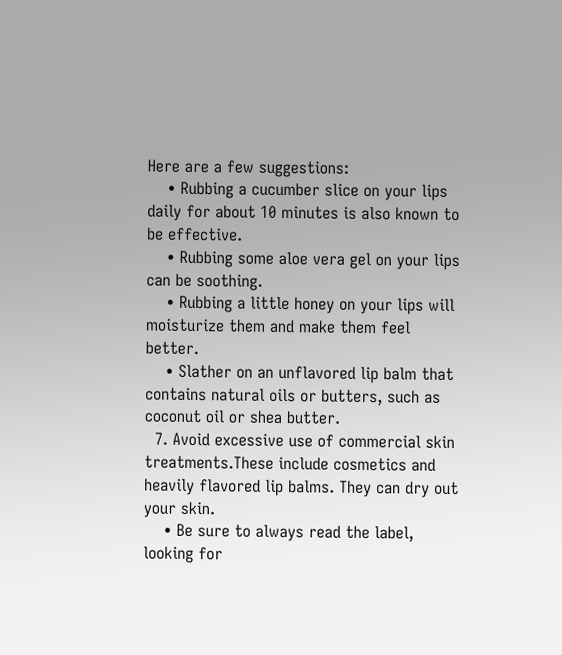Here are a few suggestions:
    • Rubbing a cucumber slice on your lips daily for about 10 minutes is also known to be effective.
    • Rubbing some aloe vera gel on your lips can be soothing.
    • Rubbing a little honey on your lips will moisturize them and make them feel better.
    • Slather on an unflavored lip balm that contains natural oils or butters, such as coconut oil or shea butter.
  7. Avoid excessive use of commercial skin treatments.These include cosmetics and heavily flavored lip balms. They can dry out your skin.
    • Be sure to always read the label, looking for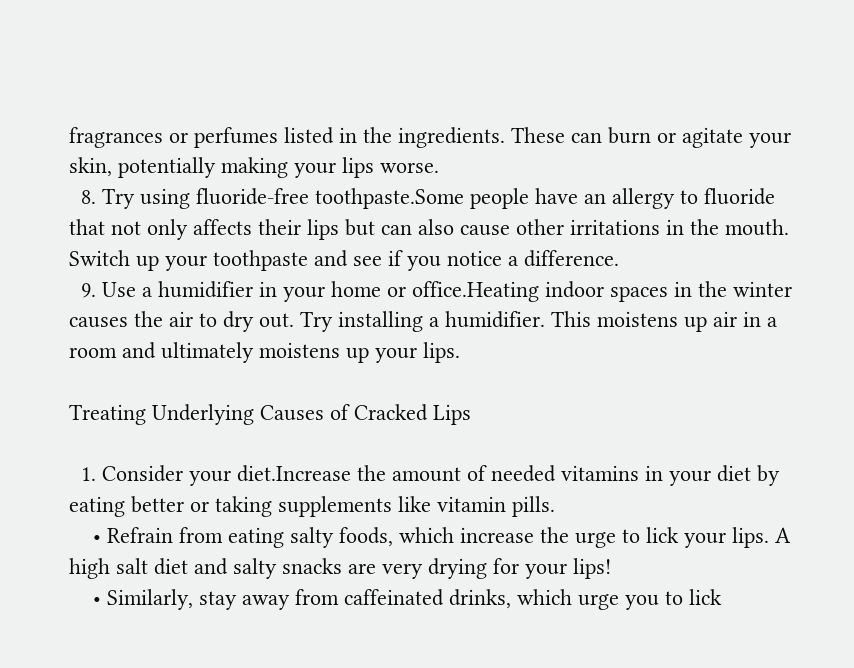fragrances or perfumes listed in the ingredients. These can burn or agitate your skin, potentially making your lips worse.
  8. Try using fluoride-free toothpaste.Some people have an allergy to fluoride that not only affects their lips but can also cause other irritations in the mouth. Switch up your toothpaste and see if you notice a difference.
  9. Use a humidifier in your home or office.Heating indoor spaces in the winter causes the air to dry out. Try installing a humidifier. This moistens up air in a room and ultimately moistens up your lips.

Treating Underlying Causes of Cracked Lips

  1. Consider your diet.Increase the amount of needed vitamins in your diet by eating better or taking supplements like vitamin pills.
    • Refrain from eating salty foods, which increase the urge to lick your lips. A high salt diet and salty snacks are very drying for your lips!
    • Similarly, stay away from caffeinated drinks, which urge you to lick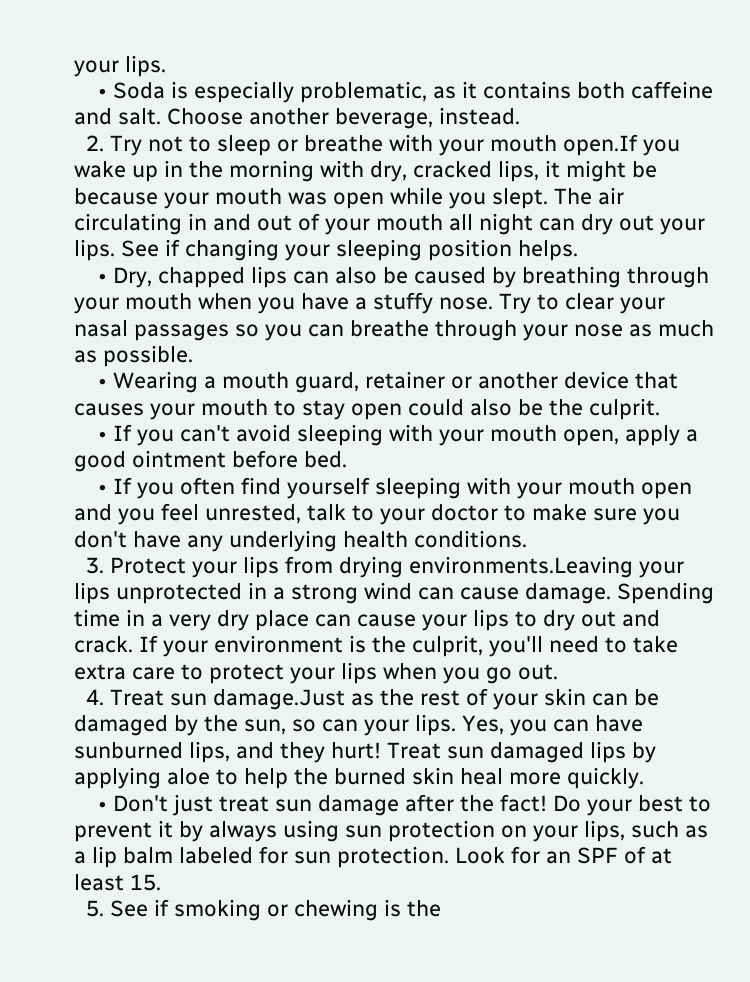your lips.
    • Soda is especially problematic, as it contains both caffeine and salt. Choose another beverage, instead.
  2. Try not to sleep or breathe with your mouth open.If you wake up in the morning with dry, cracked lips, it might be because your mouth was open while you slept. The air circulating in and out of your mouth all night can dry out your lips. See if changing your sleeping position helps.
    • Dry, chapped lips can also be caused by breathing through your mouth when you have a stuffy nose. Try to clear your nasal passages so you can breathe through your nose as much as possible.
    • Wearing a mouth guard, retainer or another device that causes your mouth to stay open could also be the culprit.
    • If you can't avoid sleeping with your mouth open, apply a good ointment before bed.
    • If you often find yourself sleeping with your mouth open and you feel unrested, talk to your doctor to make sure you don't have any underlying health conditions.
  3. Protect your lips from drying environments.Leaving your lips unprotected in a strong wind can cause damage. Spending time in a very dry place can cause your lips to dry out and crack. If your environment is the culprit, you'll need to take extra care to protect your lips when you go out.
  4. Treat sun damage.Just as the rest of your skin can be damaged by the sun, so can your lips. Yes, you can have sunburned lips, and they hurt! Treat sun damaged lips by applying aloe to help the burned skin heal more quickly.
    • Don't just treat sun damage after the fact! Do your best to prevent it by always using sun protection on your lips, such as a lip balm labeled for sun protection. Look for an SPF of at least 15.
  5. See if smoking or chewing is the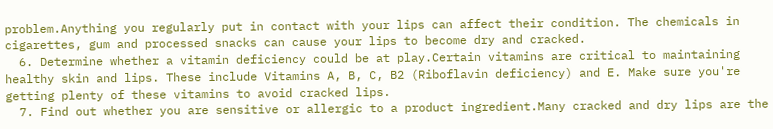problem.Anything you regularly put in contact with your lips can affect their condition. The chemicals in cigarettes, gum and processed snacks can cause your lips to become dry and cracked.
  6. Determine whether a vitamin deficiency could be at play.Certain vitamins are critical to maintaining healthy skin and lips. These include Vitamins A, B, C, B2 (Riboflavin deficiency) and E. Make sure you're getting plenty of these vitamins to avoid cracked lips.
  7. Find out whether you are sensitive or allergic to a product ingredient.Many cracked and dry lips are the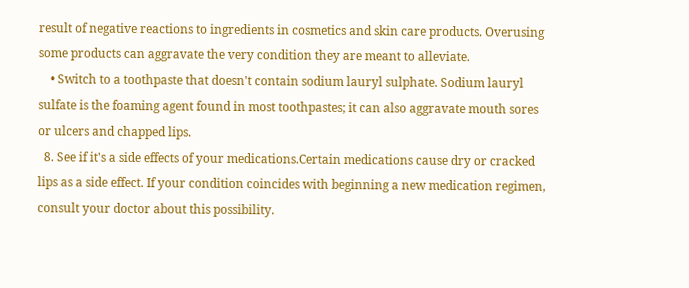result of negative reactions to ingredients in cosmetics and skin care products. Overusing some products can aggravate the very condition they are meant to alleviate.
    • Switch to a toothpaste that doesn't contain sodium lauryl sulphate. Sodium lauryl sulfate is the foaming agent found in most toothpastes; it can also aggravate mouth sores or ulcers and chapped lips.
  8. See if it's a side effects of your medications.Certain medications cause dry or cracked lips as a side effect. If your condition coincides with beginning a new medication regimen, consult your doctor about this possibility.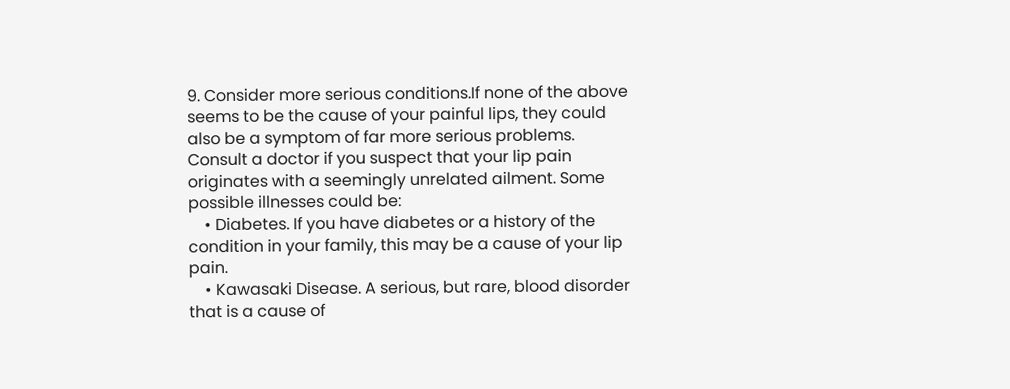9. Consider more serious conditions.If none of the above seems to be the cause of your painful lips, they could also be a symptom of far more serious problems. Consult a doctor if you suspect that your lip pain originates with a seemingly unrelated ailment. Some possible illnesses could be:
    • Diabetes. If you have diabetes or a history of the condition in your family, this may be a cause of your lip pain.
    • Kawasaki Disease. A serious, but rare, blood disorder that is a cause of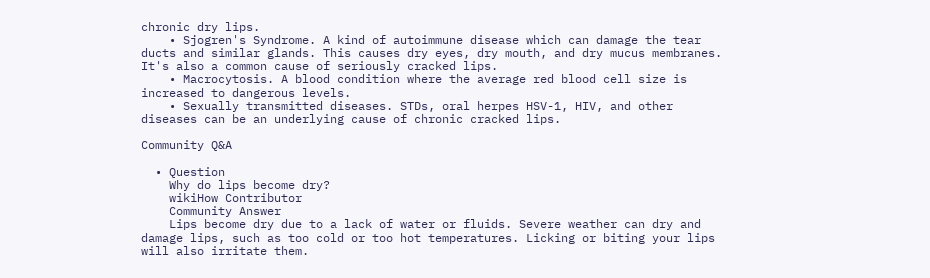chronic dry lips.
    • Sjogren's Syndrome. A kind of autoimmune disease which can damage the tear ducts and similar glands. This causes dry eyes, dry mouth, and dry mucus membranes. It's also a common cause of seriously cracked lips.
    • Macrocytosis. A blood condition where the average red blood cell size is increased to dangerous levels.
    • Sexually transmitted diseases. STDs, oral herpes HSV-1, HIV, and other diseases can be an underlying cause of chronic cracked lips.

Community Q&A

  • Question
    Why do lips become dry?
    wikiHow Contributor
    Community Answer
    Lips become dry due to a lack of water or fluids. Severe weather can dry and damage lips, such as too cold or too hot temperatures. Licking or biting your lips will also irritate them.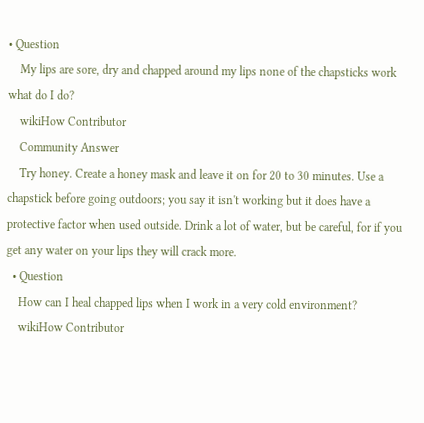• Question
    My lips are sore, dry and chapped around my lips none of the chapsticks work what do I do?
    wikiHow Contributor
    Community Answer
    Try honey. Create a honey mask and leave it on for 20 to 30 minutes. Use a chapstick before going outdoors; you say it isn't working but it does have a protective factor when used outside. Drink a lot of water, but be careful, for if you get any water on your lips they will crack more.
  • Question
    How can I heal chapped lips when I work in a very cold environment?
    wikiHow Contributor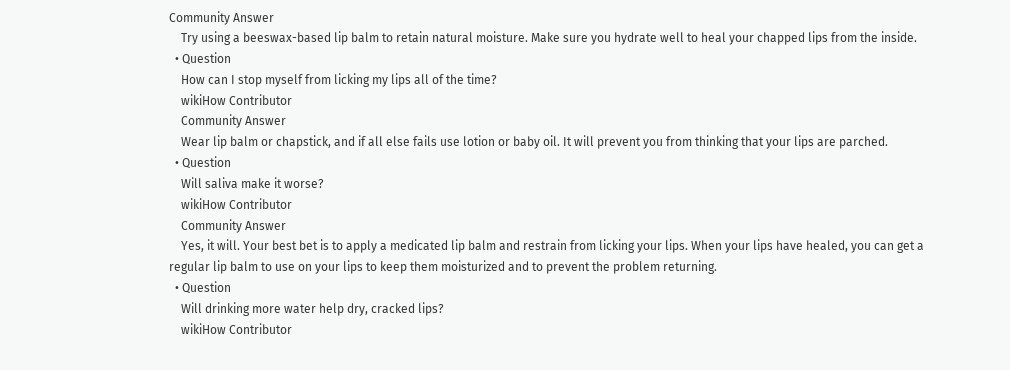Community Answer
    Try using a beeswax-based lip balm to retain natural moisture. Make sure you hydrate well to heal your chapped lips from the inside.
  • Question
    How can I stop myself from licking my lips all of the time?
    wikiHow Contributor
    Community Answer
    Wear lip balm or chapstick, and if all else fails use lotion or baby oil. It will prevent you from thinking that your lips are parched.
  • Question
    Will saliva make it worse?
    wikiHow Contributor
    Community Answer
    Yes, it will. Your best bet is to apply a medicated lip balm and restrain from licking your lips. When your lips have healed, you can get a regular lip balm to use on your lips to keep them moisturized and to prevent the problem returning.
  • Question
    Will drinking more water help dry, cracked lips?
    wikiHow Contributor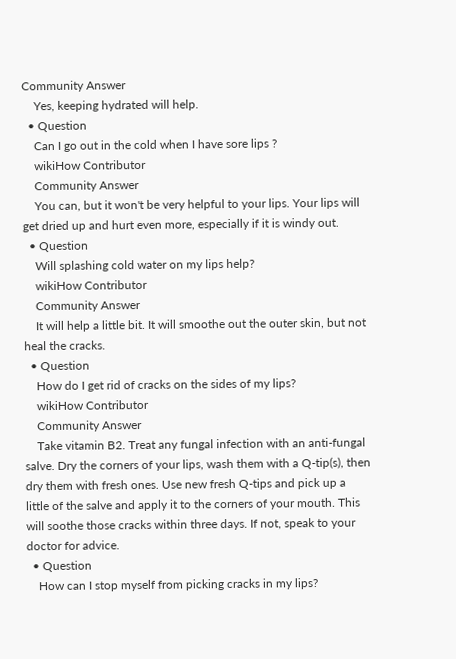Community Answer
    Yes, keeping hydrated will help.
  • Question
    Can I go out in the cold when I have sore lips ?
    wikiHow Contributor
    Community Answer
    You can, but it won't be very helpful to your lips. Your lips will get dried up and hurt even more, especially if it is windy out.
  • Question
    Will splashing cold water on my lips help?
    wikiHow Contributor
    Community Answer
    It will help a little bit. It will smoothe out the outer skin, but not heal the cracks.
  • Question
    How do I get rid of cracks on the sides of my lips?
    wikiHow Contributor
    Community Answer
    Take vitamin B2. Treat any fungal infection with an anti-fungal salve. Dry the corners of your lips, wash them with a Q-tip(s), then dry them with fresh ones. Use new fresh Q-tips and pick up a little of the salve and apply it to the corners of your mouth. This will soothe those cracks within three days. If not, speak to your doctor for advice.
  • Question
    How can I stop myself from picking cracks in my lips?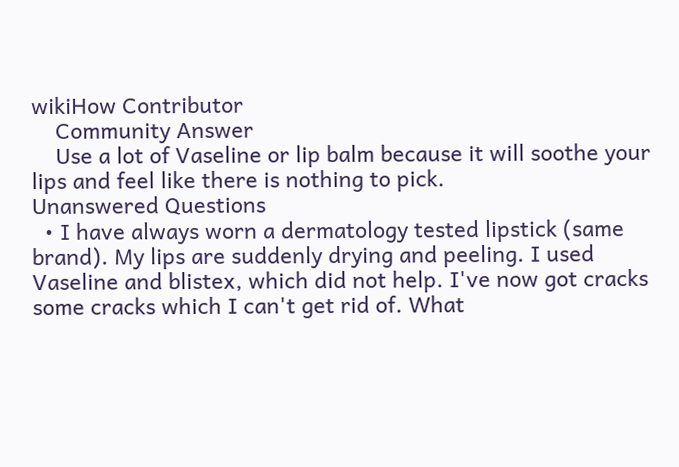wikiHow Contributor
    Community Answer
    Use a lot of Vaseline or lip balm because it will soothe your lips and feel like there is nothing to pick.
Unanswered Questions
  • I have always worn a dermatology tested lipstick (same brand). My lips are suddenly drying and peeling. I used Vaseline and blistex, which did not help. I've now got cracks some cracks which I can't get rid of. What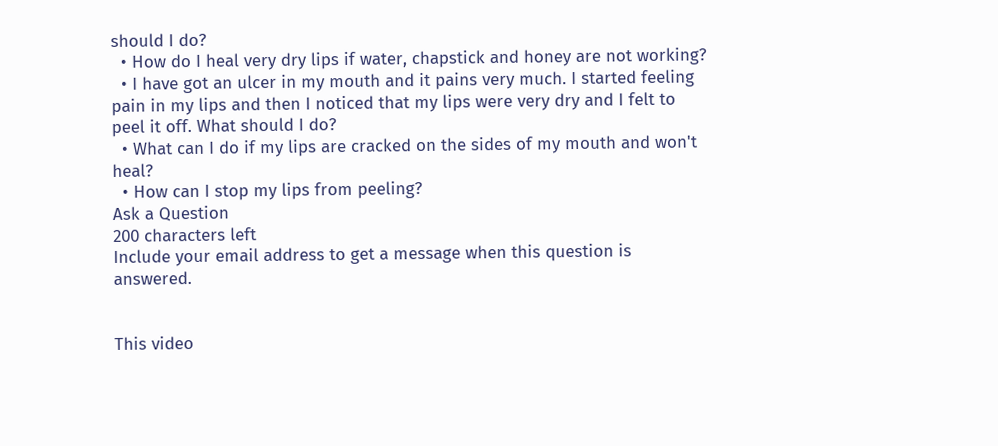should I do?
  • How do I heal very dry lips if water, chapstick and honey are not working?
  • I have got an ulcer in my mouth and it pains very much. I started feeling pain in my lips and then I noticed that my lips were very dry and I felt to peel it off. What should I do?
  • What can I do if my lips are cracked on the sides of my mouth and won't heal?
  • How can I stop my lips from peeling?
Ask a Question
200 characters left
Include your email address to get a message when this question is answered.


This video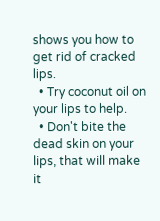shows you how to get rid of cracked lips.
  • Try coconut oil on your lips to help.
  • Don't bite the dead skin on your lips, that will make it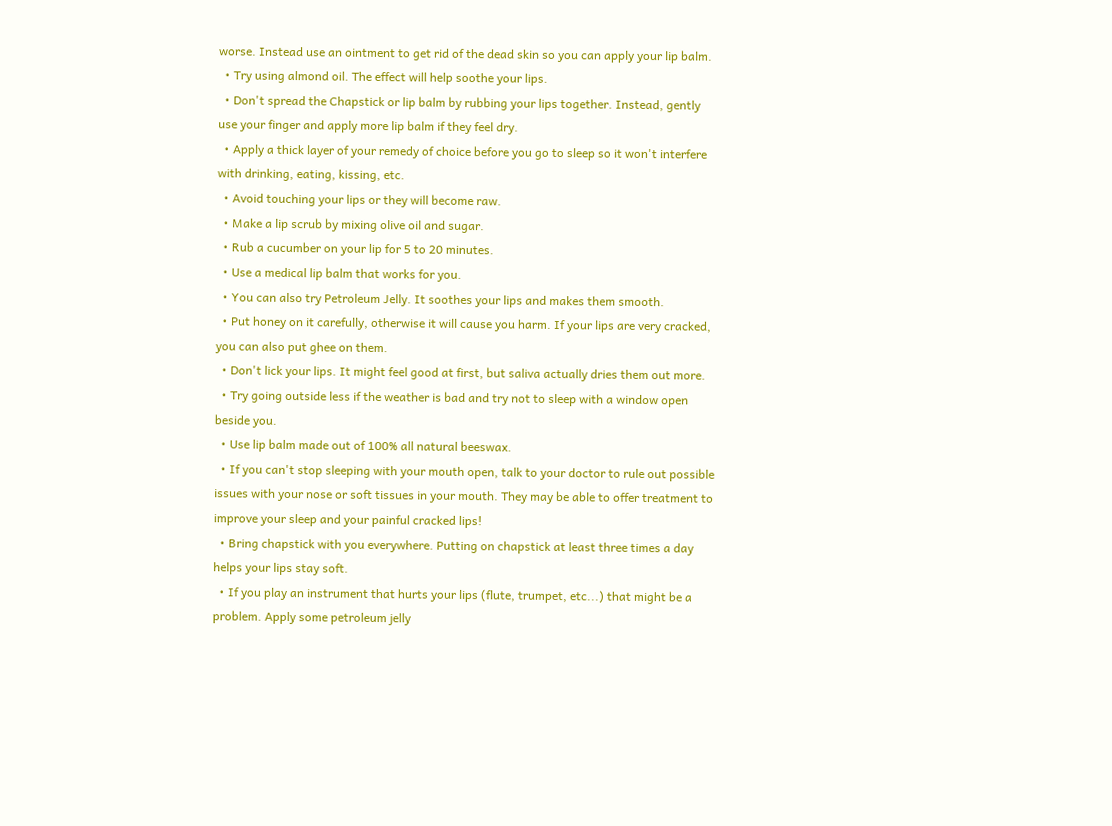worse. Instead use an ointment to get rid of the dead skin so you can apply your lip balm.
  • Try using almond oil. The effect will help soothe your lips.
  • Don't spread the Chapstick or lip balm by rubbing your lips together. Instead, gently use your finger and apply more lip balm if they feel dry.
  • Apply a thick layer of your remedy of choice before you go to sleep so it won't interfere with drinking, eating, kissing, etc.
  • Avoid touching your lips or they will become raw.
  • Make a lip scrub by mixing olive oil and sugar.
  • Rub a cucumber on your lip for 5 to 20 minutes.
  • Use a medical lip balm that works for you.
  • You can also try Petroleum Jelly. It soothes your lips and makes them smooth.
  • Put honey on it carefully, otherwise it will cause you harm. If your lips are very cracked, you can also put ghee on them.
  • Don't lick your lips. It might feel good at first, but saliva actually dries them out more.
  • Try going outside less if the weather is bad and try not to sleep with a window open beside you.
  • Use lip balm made out of 100% all natural beeswax.
  • If you can't stop sleeping with your mouth open, talk to your doctor to rule out possible issues with your nose or soft tissues in your mouth. They may be able to offer treatment to improve your sleep and your painful cracked lips!
  • Bring chapstick with you everywhere. Putting on chapstick at least three times a day helps your lips stay soft.
  • If you play an instrument that hurts your lips (flute, trumpet, etc...) that might be a problem. Apply some petroleum jelly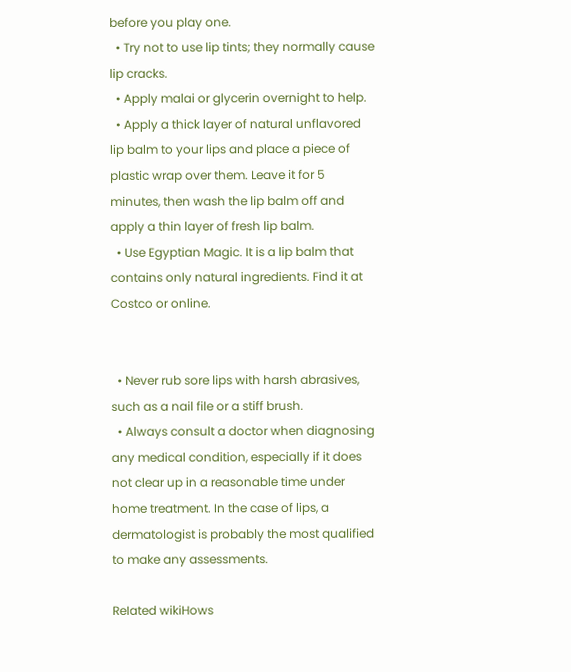before you play one.
  • Try not to use lip tints; they normally cause lip cracks.
  • Apply malai or glycerin overnight to help.
  • Apply a thick layer of natural unflavored lip balm to your lips and place a piece of plastic wrap over them. Leave it for 5 minutes, then wash the lip balm off and apply a thin layer of fresh lip balm.
  • Use Egyptian Magic. It is a lip balm that contains only natural ingredients. Find it at Costco or online.


  • Never rub sore lips with harsh abrasives, such as a nail file or a stiff brush.
  • Always consult a doctor when diagnosing any medical condition, especially if it does not clear up in a reasonable time under home treatment. In the case of lips, a dermatologist is probably the most qualified to make any assessments.

ReIated wikiHows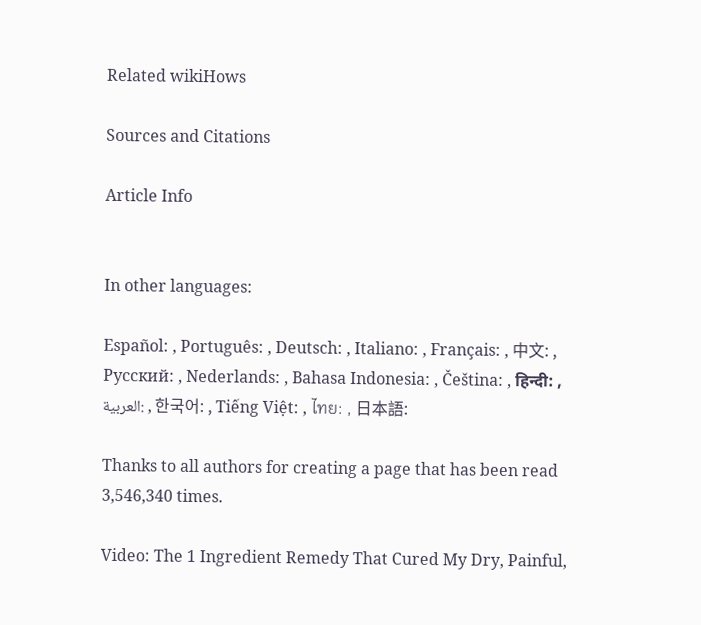Related wikiHows

Sources and Citations

Article Info


In other languages:

Español: , Português: , Deutsch: , Italiano: , Français: , 中文: , Русский: , Nederlands: , Bahasa Indonesia: , Čeština: , हिन्दी: , العربية: , 한국어: , Tiếng Việt: , ไทย: , 日本語:

Thanks to all authors for creating a page that has been read 3,546,340 times.

Video: The 1 Ingredient Remedy That Cured My Dry, Painful,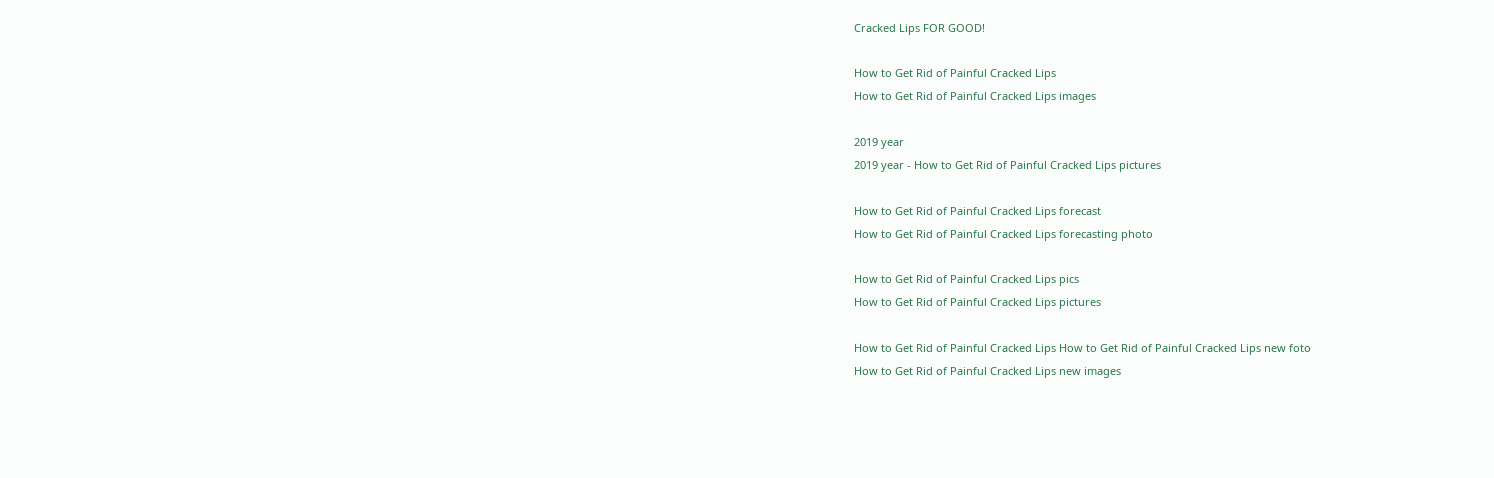Cracked Lips FOR GOOD!

How to Get Rid of Painful Cracked Lips
How to Get Rid of Painful Cracked Lips images

2019 year
2019 year - How to Get Rid of Painful Cracked Lips pictures

How to Get Rid of Painful Cracked Lips forecast
How to Get Rid of Painful Cracked Lips forecasting photo

How to Get Rid of Painful Cracked Lips pics
How to Get Rid of Painful Cracked Lips pictures

How to Get Rid of Painful Cracked Lips How to Get Rid of Painful Cracked Lips new foto
How to Get Rid of Painful Cracked Lips new images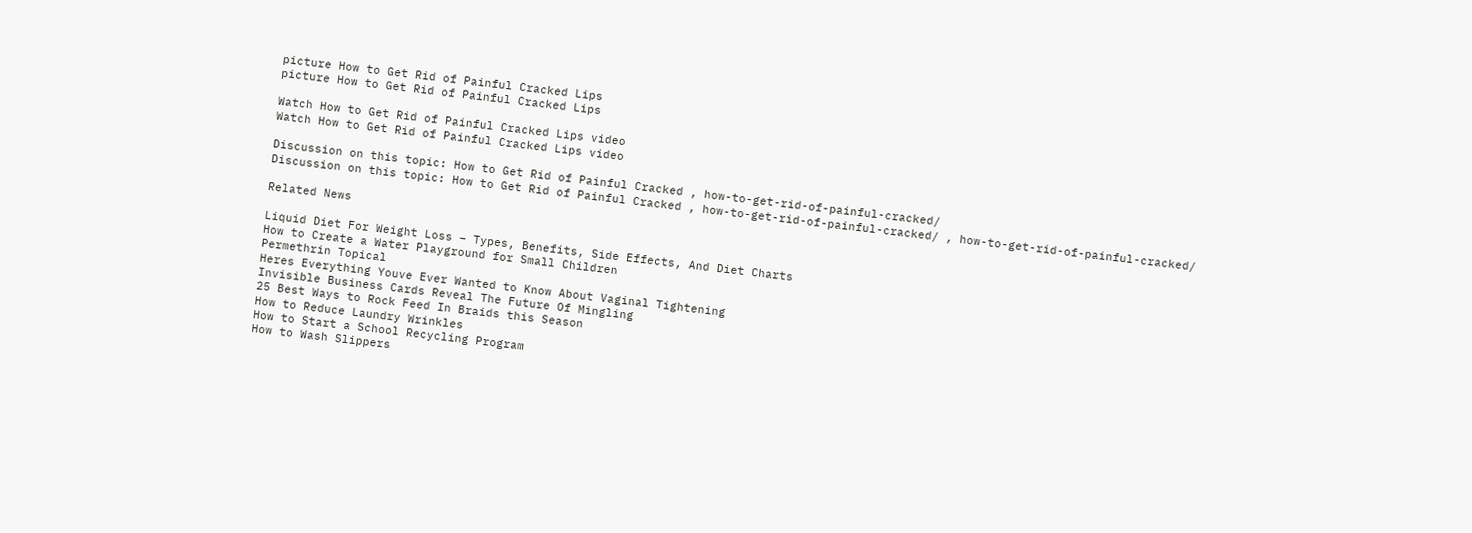picture How to Get Rid of Painful Cracked Lips
picture How to Get Rid of Painful Cracked Lips

Watch How to Get Rid of Painful Cracked Lips video
Watch How to Get Rid of Painful Cracked Lips video

Discussion on this topic: How to Get Rid of Painful Cracked , how-to-get-rid-of-painful-cracked/
Discussion on this topic: How to Get Rid of Painful Cracked , how-to-get-rid-of-painful-cracked/ , how-to-get-rid-of-painful-cracked/

Related News

Liquid Diet For Weight Loss – Types, Benefits, Side Effects, And Diet Charts
How to Create a Water Playground for Small Children
Permethrin Topical
Heres Everything Youve Ever Wanted to Know About Vaginal Tightening
Invisible Business Cards Reveal The Future Of Mingling
25 Best Ways to Rock Feed In Braids this Season
How to Reduce Laundry Wrinkles
How to Start a School Recycling Program
How to Wash Slippers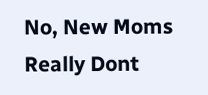No, New Moms Really Dont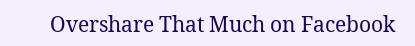Overshare That Much on Facebook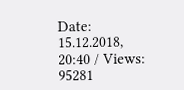Date: 15.12.2018, 20:40 / Views: 95281